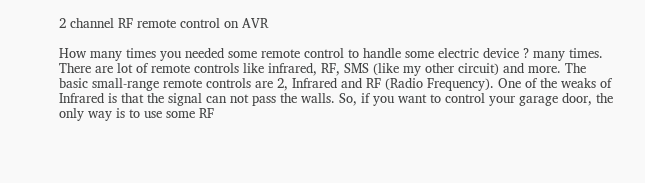2 channel RF remote control on AVR

How many times you needed some remote control to handle some electric device ? many times. There are lot of remote controls like infrared, RF, SMS (like my other circuit) and more. The basic small-range remote controls are 2, Infrared and RF (Radio Frequency). One of the weaks of Infrared is that the signal can not pass the walls. So, if you want to control your garage door, the only way is to use some RF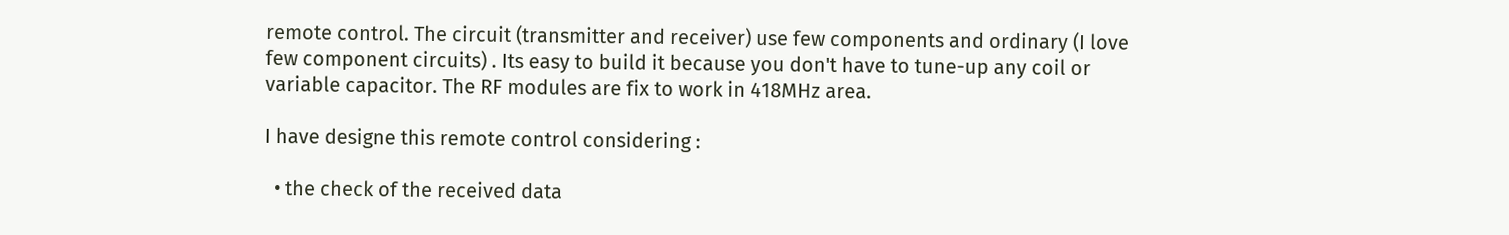remote control. The circuit (transmitter and receiver) use few components and ordinary (I love few component circuits) . Its easy to build it because you don't have to tune-up any coil or variable capacitor. The RF modules are fix to work in 418MHz area.

I have designe this remote control considering :

  • the check of the received data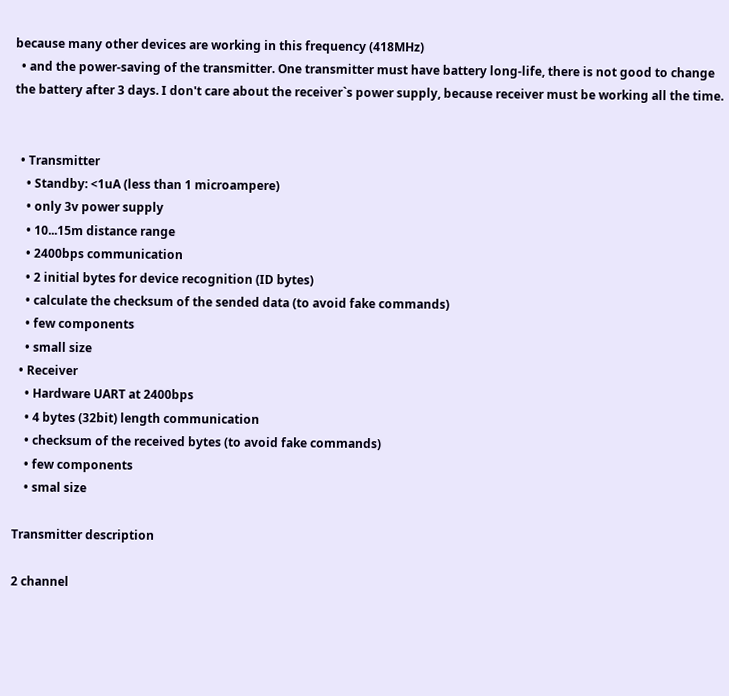because many other devices are working in this frequency (418MHz)
  • and the power-saving of the transmitter. One transmitter must have battery long-life, there is not good to change the battery after 3 days. I don't care about the receiver`s power supply, because receiver must be working all the time.


  • Transmitter
    • Standby: <1uA (less than 1 microampere)
    • only 3v power supply
    • 10...15m distance range
    • 2400bps communication
    • 2 initial bytes for device recognition (ID bytes)
    • calculate the checksum of the sended data (to avoid fake commands)
    • few components
    • small size
  • Receiver
    • Hardware UART at 2400bps
    • 4 bytes (32bit) length communication
    • checksum of the received bytes (to avoid fake commands)
    • few components
    • smal size

Transmitter description

2 channel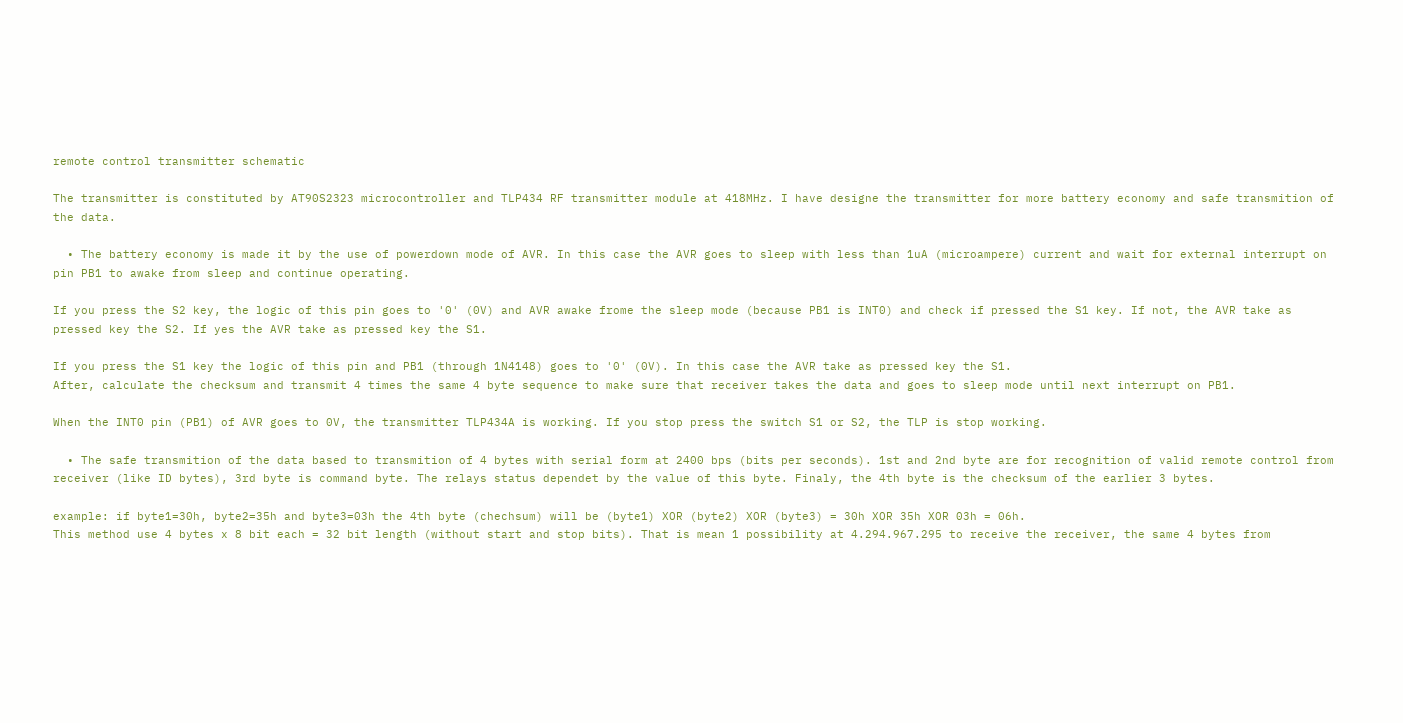remote control transmitter schematic

The transmitter is constituted by AT90S2323 microcontroller and TLP434 RF transmitter module at 418MHz. I have designe the transmitter for more battery economy and safe transmition of the data.

  • The battery economy is made it by the use of powerdown mode of AVR. In this case the AVR goes to sleep with less than 1uA (microampere) current and wait for external interrupt on pin PB1 to awake from sleep and continue operating.

If you press the S2 key, the logic of this pin goes to '0' (0V) and AVR awake frome the sleep mode (because PB1 is INT0) and check if pressed the S1 key. If not, the AVR take as pressed key the S2. If yes the AVR take as pressed key the S1.

If you press the S1 key the logic of this pin and PB1 (through 1N4148) goes to '0' (0V). In this case the AVR take as pressed key the S1.
After, calculate the checksum and transmit 4 times the same 4 byte sequence to make sure that receiver takes the data and goes to sleep mode until next interrupt on PB1.

When the INT0 pin (PB1) of AVR goes to 0V, the transmitter TLP434A is working. If you stop press the switch S1 or S2, the TLP is stop working.

  • The safe transmition of the data based to transmition of 4 bytes with serial form at 2400 bps (bits per seconds). 1st and 2nd byte are for recognition of valid remote control from receiver (like ID bytes), 3rd byte is command byte. The relays status dependet by the value of this byte. Finaly, the 4th byte is the checksum of the earlier 3 bytes.

example: if byte1=30h, byte2=35h and byte3=03h the 4th byte (chechsum) will be (byte1) XOR (byte2) XOR (byte3) = 30h XOR 35h XOR 03h = 06h.
This method use 4 bytes x 8 bit each = 32 bit length (without start and stop bits). That is mean 1 possibility at 4.294.967.295 to receive the receiver, the same 4 bytes from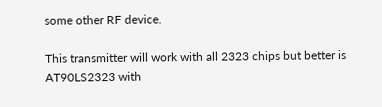some other RF device.

This transmitter will work with all 2323 chips but better is AT90LS2323 with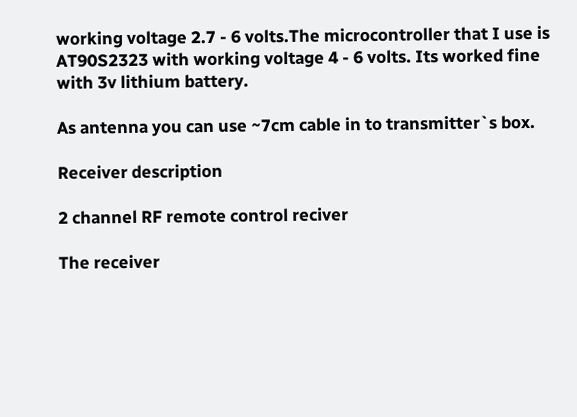working voltage 2.7 - 6 volts.The microcontroller that I use is AT90S2323 with working voltage 4 - 6 volts. Its worked fine with 3v lithium battery.

As antenna you can use ~7cm cable in to transmitter`s box.

Receiver description

2 channel RF remote control reciver

The receiver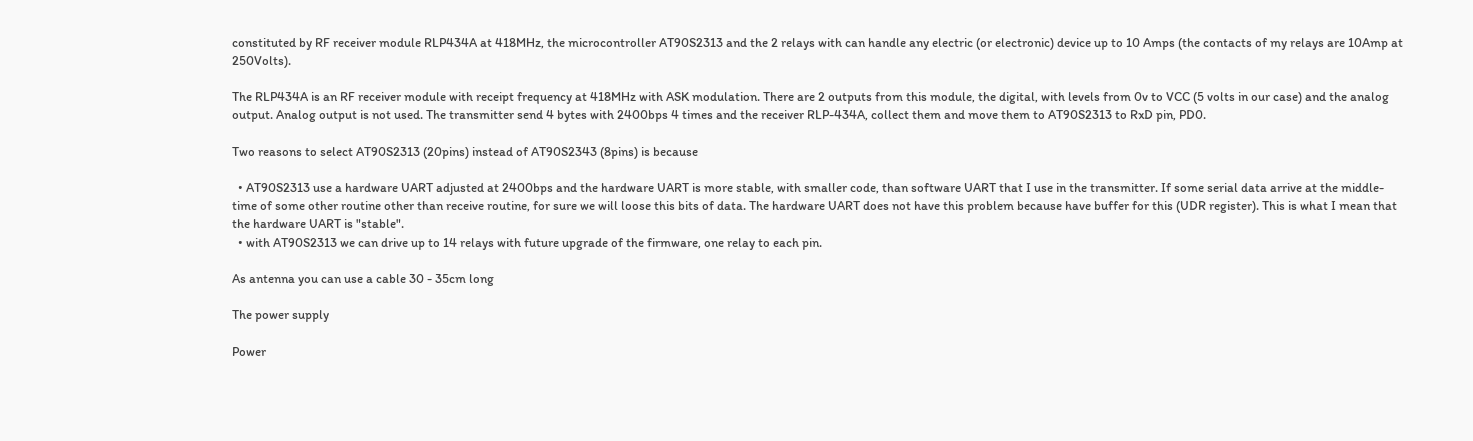constituted by RF receiver module RLP434A at 418MHz, the microcontroller AT90S2313 and the 2 relays with can handle any electric (or electronic) device up to 10 Amps (the contacts of my relays are 10Amp at 250Volts).

The RLP434A is an RF receiver module with receipt frequency at 418MHz with ASK modulation. There are 2 outputs from this module, the digital, with levels from 0v to VCC (5 volts in our case) and the analog output. Analog output is not used. The transmitter send 4 bytes with 2400bps 4 times and the receiver RLP-434A, collect them and move them to AT90S2313 to RxD pin, PD0.

Two reasons to select AT90S2313 (20pins) instead of AT90S2343 (8pins) is because

  • AT90S2313 use a hardware UART adjusted at 2400bps and the hardware UART is more stable, with smaller code, than software UART that I use in the transmitter. If some serial data arrive at the middle-time of some other routine other than receive routine, for sure we will loose this bits of data. The hardware UART does not have this problem because have buffer for this (UDR register). This is what I mean that the hardware UART is "stable".
  • with AT90S2313 we can drive up to 14 relays with future upgrade of the firmware, one relay to each pin.

As antenna you can use a cable 30 - 35cm long

The power supply

Power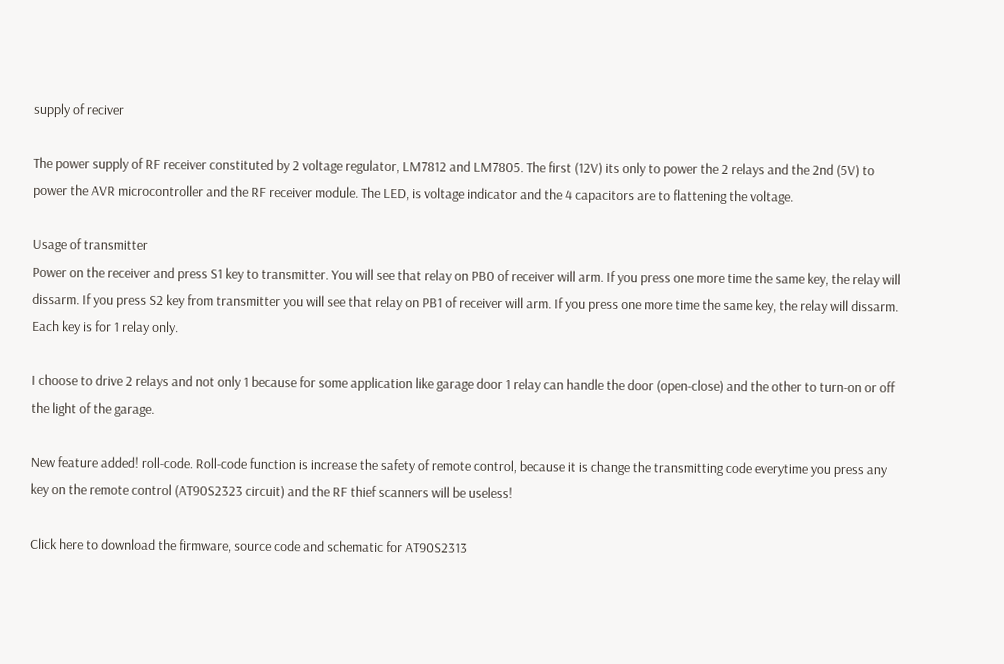supply of reciver

The power supply of RF receiver constituted by 2 voltage regulator, LM7812 and LM7805. The first (12V) its only to power the 2 relays and the 2nd (5V) to power the AVR microcontroller and the RF receiver module. The LED, is voltage indicator and the 4 capacitors are to flattening the voltage.

Usage of transmitter
Power on the receiver and press S1 key to transmitter. You will see that relay on PB0 of receiver will arm. If you press one more time the same key, the relay will dissarm. If you press S2 key from transmitter you will see that relay on PB1 of receiver will arm. If you press one more time the same key, the relay will dissarm. Each key is for 1 relay only.

I choose to drive 2 relays and not only 1 because for some application like garage door 1 relay can handle the door (open-close) and the other to turn-on or off the light of the garage.

New feature added! roll-code. Roll-code function is increase the safety of remote control, because it is change the transmitting code everytime you press any key on the remote control (AT90S2323 circuit) and the RF thief scanners will be useless!

Click here to download the firmware, source code and schematic for AT90S2313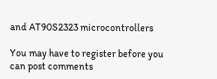and AT90S2323 microcontrollers

You may have to register before you can post comments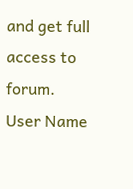and get full access to forum.
User Name